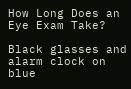How Long Does an Eye Exam Take?

Black glasses and alarm clock on blue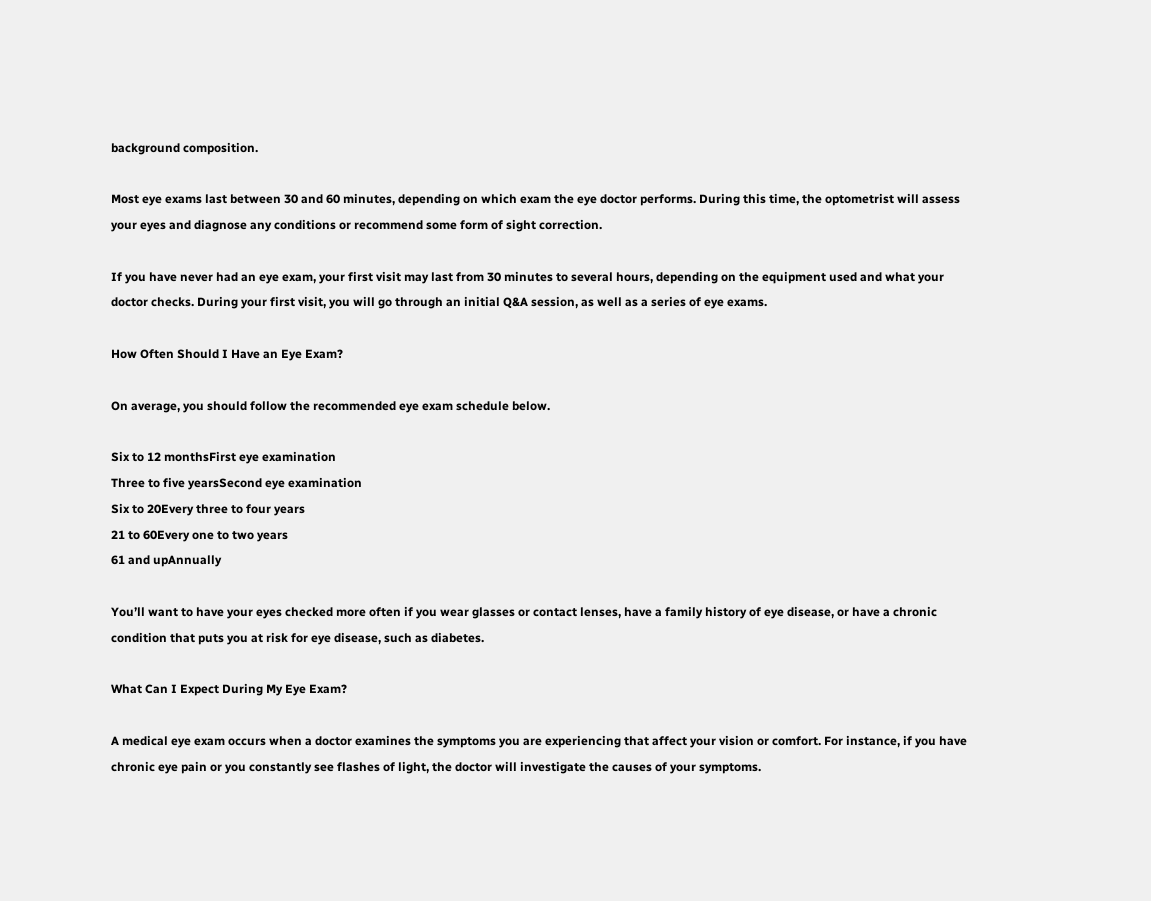background composition.

Most eye exams last between 30 and 60 minutes, depending on which exam the eye doctor performs. During this time, the optometrist will assess your eyes and diagnose any conditions or recommend some form of sight correction.

If you have never had an eye exam, your first visit may last from 30 minutes to several hours, depending on the equipment used and what your doctor checks. During your first visit, you will go through an initial Q&A session, as well as a series of eye exams.

How Often Should I Have an Eye Exam?

On average, you should follow the recommended eye exam schedule below.

Six to 12 monthsFirst eye examination
Three to five yearsSecond eye examination
Six to 20Every three to four years
21 to 60Every one to two years
61 and upAnnually

You’ll want to have your eyes checked more often if you wear glasses or contact lenses, have a family history of eye disease, or have a chronic condition that puts you at risk for eye disease, such as diabetes.

What Can I Expect During My Eye Exam?

A medical eye exam occurs when a doctor examines the symptoms you are experiencing that affect your vision or comfort. For instance, if you have chronic eye pain or you constantly see flashes of light, the doctor will investigate the causes of your symptoms.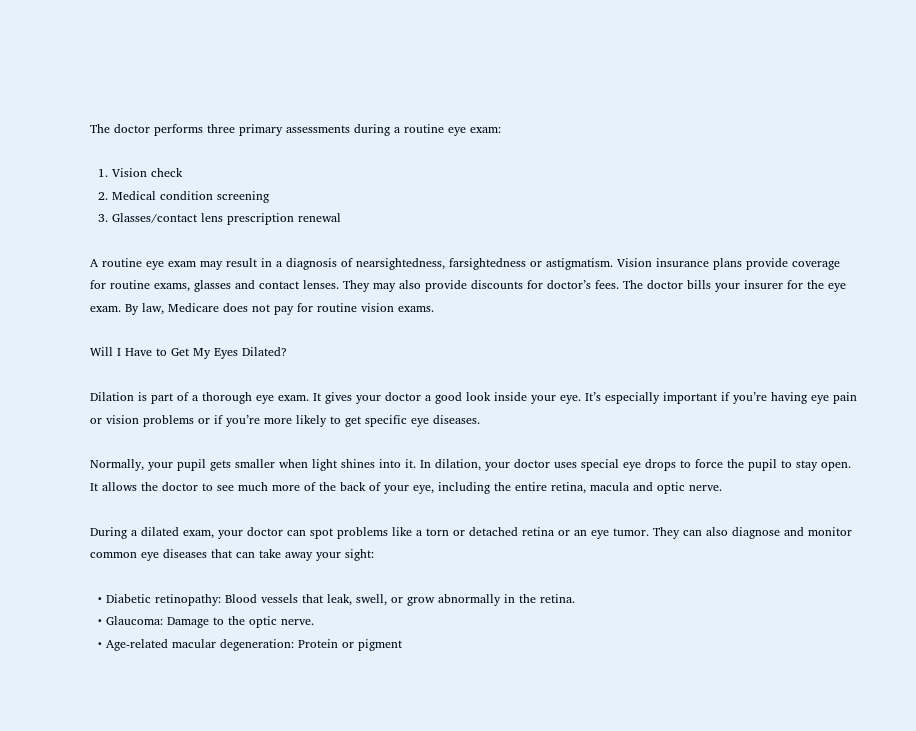The doctor performs three primary assessments during a routine eye exam:

  1. Vision check
  2. Medical condition screening
  3. Glasses/contact lens prescription renewal

A routine eye exam may result in a diagnosis of nearsightedness, farsightedness or astigmatism. Vision insurance plans provide coverage for routine exams, glasses and contact lenses. They may also provide discounts for doctor’s fees. The doctor bills your insurer for the eye exam. By law, Medicare does not pay for routine vision exams.

Will I Have to Get My Eyes Dilated?

Dilation is part of a thorough eye exam. It gives your doctor a good look inside your eye. It’s especially important if you’re having eye pain or vision problems or if you’re more likely to get specific eye diseases.

Normally, your pupil gets smaller when light shines into it. In dilation, your doctor uses special eye drops to force the pupil to stay open. It allows the doctor to see much more of the back of your eye, including the entire retina, macula and optic nerve.

During a dilated exam, your doctor can spot problems like a torn or detached retina or an eye tumor. They can also diagnose and monitor common eye diseases that can take away your sight:

  • Diabetic retinopathy: Blood vessels that leak, swell, or grow abnormally in the retina.
  • Glaucoma: Damage to the optic nerve.
  • Age-related macular degeneration: Protein or pigment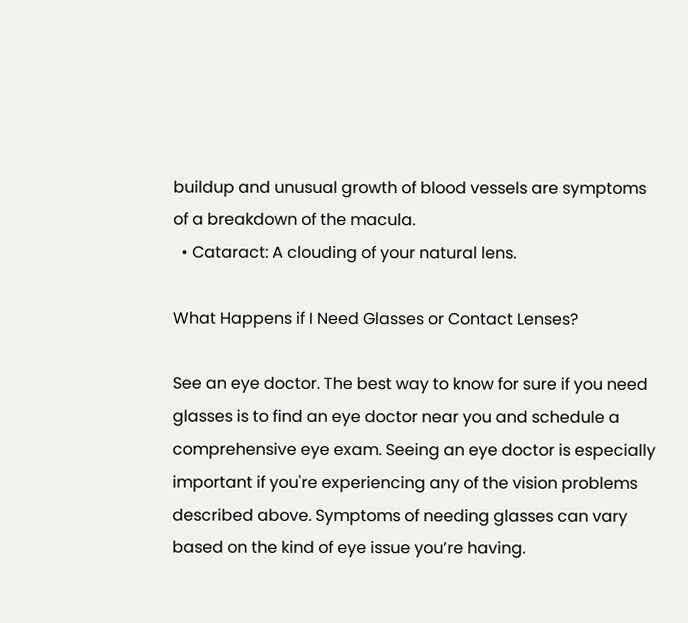buildup and unusual growth of blood vessels are symptoms of a breakdown of the macula.
  • Cataract: A clouding of your natural lens.

What Happens if I Need Glasses or Contact Lenses?

See an eye doctor. The best way to know for sure if you need glasses is to find an eye doctor near you and schedule a comprehensive eye exam. Seeing an eye doctor is especially important if you're experiencing any of the vision problems described above. Symptoms of needing glasses can vary based on the kind of eye issue you’re having.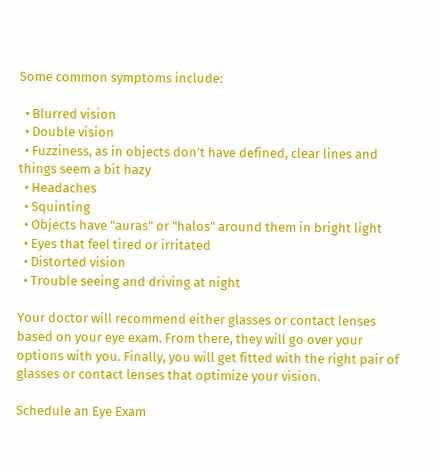Some common symptoms include:

  • Blurred vision
  • Double vision
  • Fuzziness, as in objects don’t have defined, clear lines and things seem a bit hazy
  • Headaches
  • Squinting
  • Objects have "auras" or "halos" around them in bright light
  • Eyes that feel tired or irritated
  • Distorted vision
  • Trouble seeing and driving at night

Your doctor will recommend either glasses or contact lenses based on your eye exam. From there, they will go over your options with you. Finally, you will get fitted with the right pair of glasses or contact lenses that optimize your vision.

Schedule an Eye Exam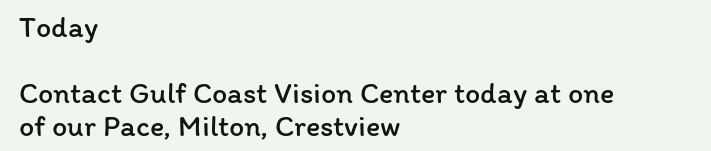Today

Contact Gulf Coast Vision Center today at one of our Pace, Milton, Crestview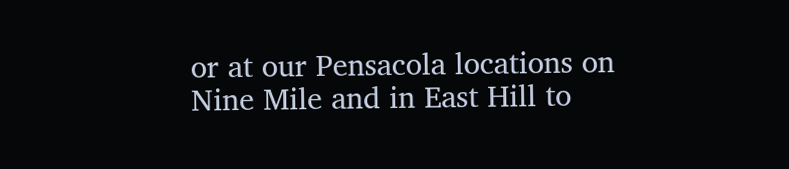or at our Pensacola locations on Nine Mile and in East Hill to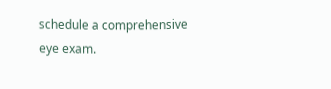schedule a comprehensive eye exam.